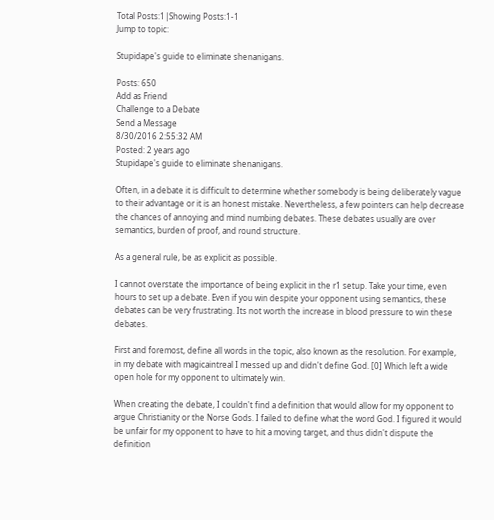Total Posts:1|Showing Posts:1-1
Jump to topic:

Stupidape's guide to eliminate shenanigans.

Posts: 650
Add as Friend
Challenge to a Debate
Send a Message
8/30/2016 2:55:32 AM
Posted: 2 years ago
Stupidape's guide to eliminate shenanigans.

Often, in a debate it is difficult to determine whether somebody is being deliberately vague to their advantage or it is an honest mistake. Nevertheless, a few pointers can help decrease the chances of annoying and mind numbing debates. These debates usually are over semantics, burden of proof, and round structure.

As a general rule, be as explicit as possible.

I cannot overstate the importance of being explicit in the r1 setup. Take your time, even hours to set up a debate. Even if you win despite your opponent using semantics, these debates can be very frustrating. Its not worth the increase in blood pressure to win these debates.

First and foremost, define all words in the topic, also known as the resolution. For example, in my debate with magicaintreal I messed up and didn't define God. [0] Which left a wide open hole for my opponent to ultimately win.

When creating the debate, I couldn't find a definition that would allow for my opponent to argue Christianity or the Norse Gods. I failed to define what the word God. I figured it would be unfair for my opponent to have to hit a moving target, and thus didn't dispute the definition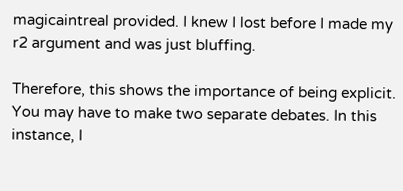magicaintreal provided. I knew I lost before I made my r2 argument and was just bluffing.

Therefore, this shows the importance of being explicit. You may have to make two separate debates. In this instance, I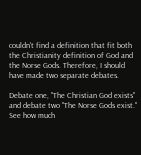couldn't find a definition that fit both the Christianity definition of God and the Norse Gods. Therefore, I should have made two separate debates.

Debate one, "The Christian God exists" and debate two "The Norse Gods exist." See how much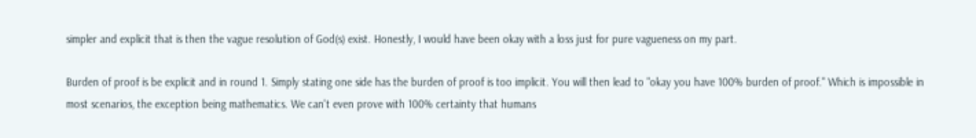simpler and explicit that is then the vague resolution of God(s) exist. Honestly, I would have been okay with a loss just for pure vagueness on my part.

Burden of proof is be explicit and in round 1. Simply stating one side has the burden of proof is too implicit. You will then lead to "okay you have 100% burden of proof." Which is impossible in most scenarios, the exception being mathematics. We can't even prove with 100% certainty that humans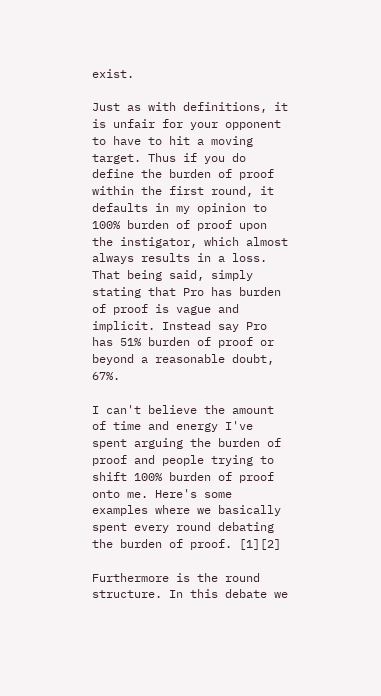exist.

Just as with definitions, it is unfair for your opponent to have to hit a moving target. Thus if you do define the burden of proof within the first round, it defaults in my opinion to 100% burden of proof upon the instigator, which almost always results in a loss. That being said, simply stating that Pro has burden of proof is vague and implicit. Instead say Pro has 51% burden of proof or beyond a reasonable doubt, 67%.

I can't believe the amount of time and energy I've spent arguing the burden of proof and people trying to shift 100% burden of proof onto me. Here's some examples where we basically spent every round debating the burden of proof. [1][2]

Furthermore is the round structure. In this debate we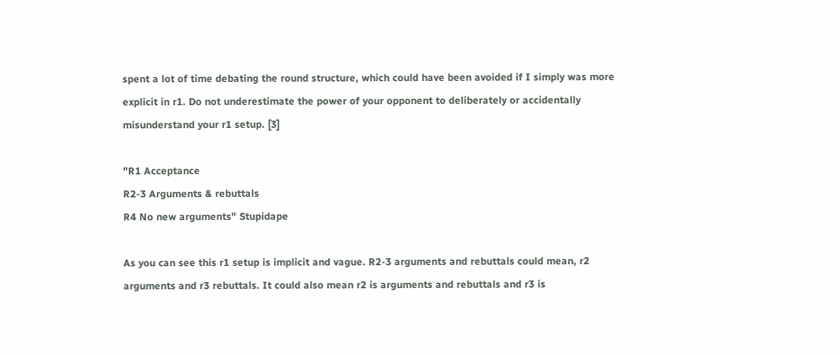spent a lot of time debating the round structure, which could have been avoided if I simply was more explicit in r1. Do not underestimate the power of your opponent to deliberately or accidentally misunderstand your r1 setup. [3]

"R1 Acceptance
R2-3 Arguments & rebuttals
R4 No new arguments" Stupidape

As you can see this r1 setup is implicit and vague. R2-3 arguments and rebuttals could mean, r2 arguments and r3 rebuttals. It could also mean r2 is arguments and rebuttals and r3 is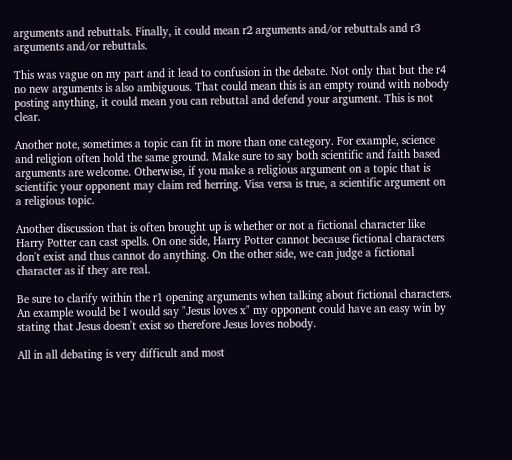arguments and rebuttals. Finally, it could mean r2 arguments and/or rebuttals and r3 arguments and/or rebuttals.

This was vague on my part and it lead to confusion in the debate. Not only that but the r4 no new arguments is also ambiguous. That could mean this is an empty round with nobody posting anything, it could mean you can rebuttal and defend your argument. This is not clear.

Another note, sometimes a topic can fit in more than one category. For example, science and religion often hold the same ground. Make sure to say both scientific and faith based arguments are welcome. Otherwise, if you make a religious argument on a topic that is scientific your opponent may claim red herring. Visa versa is true, a scientific argument on a religious topic.

Another discussion that is often brought up is whether or not a fictional character like Harry Potter can cast spells. On one side, Harry Potter cannot because fictional characters don't exist and thus cannot do anything. On the other side, we can judge a fictional character as if they are real.

Be sure to clarify within the r1 opening arguments when talking about fictional characters. An example would be I would say "Jesus loves x" my opponent could have an easy win by stating that Jesus doesn't exist so therefore Jesus loves nobody.

All in all debating is very difficult and most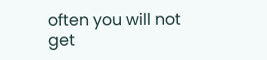often you will not get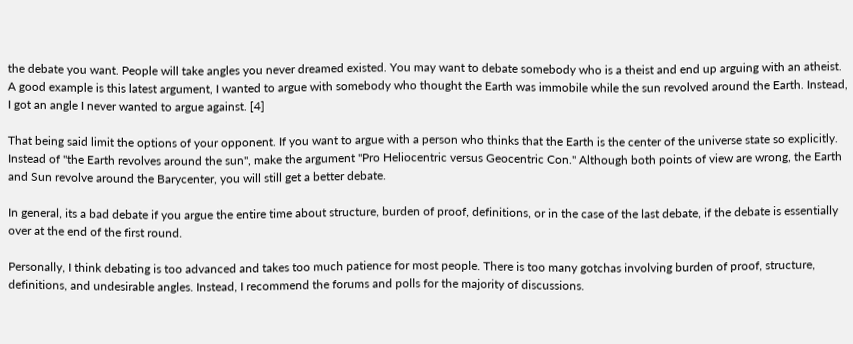the debate you want. People will take angles you never dreamed existed. You may want to debate somebody who is a theist and end up arguing with an atheist. A good example is this latest argument, I wanted to argue with somebody who thought the Earth was immobile while the sun revolved around the Earth. Instead, I got an angle I never wanted to argue against. [4]

That being said limit the options of your opponent. If you want to argue with a person who thinks that the Earth is the center of the universe state so explicitly. Instead of "the Earth revolves around the sun", make the argument "Pro Heliocentric versus Geocentric Con." Although both points of view are wrong, the Earth and Sun revolve around the Barycenter, you will still get a better debate.

In general, its a bad debate if you argue the entire time about structure, burden of proof, definitions, or in the case of the last debate, if the debate is essentially over at the end of the first round.

Personally, I think debating is too advanced and takes too much patience for most people. There is too many gotchas involving burden of proof, structure, definitions, and undesirable angles. Instead, I recommend the forums and polls for the majority of discussions.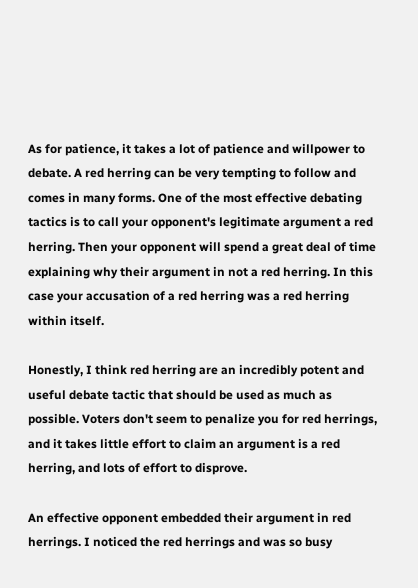As for patience, it takes a lot of patience and willpower to debate. A red herring can be very tempting to follow and comes in many forms. One of the most effective debating tactics is to call your opponent's legitimate argument a red herring. Then your opponent will spend a great deal of time explaining why their argument in not a red herring. In this case your accusation of a red herring was a red herring within itself.

Honestly, I think red herring are an incredibly potent and useful debate tactic that should be used as much as possible. Voters don't seem to penalize you for red herrings, and it takes little effort to claim an argument is a red herring, and lots of effort to disprove.

An effective opponent embedded their argument in red herrings. I noticed the red herrings and was so busy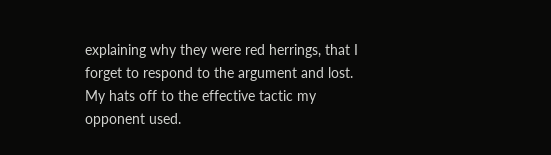explaining why they were red herrings, that I forget to respond to the argument and lost. My hats off to the effective tactic my opponent used.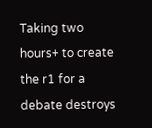Taking two hours+ to create the r1 for a debate destroys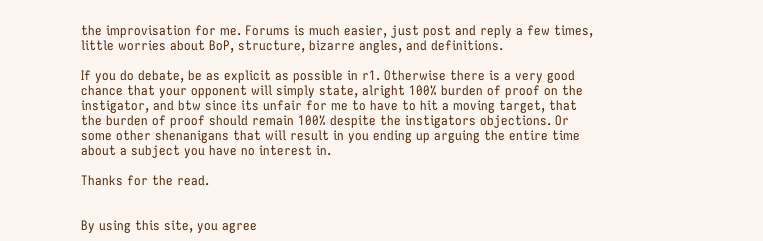the improvisation for me. Forums is much easier, just post and reply a few times, little worries about BoP, structure, bizarre angles, and definitions.

If you do debate, be as explicit as possible in r1. Otherwise there is a very good chance that your opponent will simply state, alright 100% burden of proof on the instigator, and btw since its unfair for me to have to hit a moving target, that the burden of proof should remain 100% despite the instigators objections. Or some other shenanigans that will result in you ending up arguing the entire time about a subject you have no interest in.

Thanks for the read.


By using this site, you agree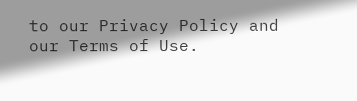to our Privacy Policy and our Terms of Use.